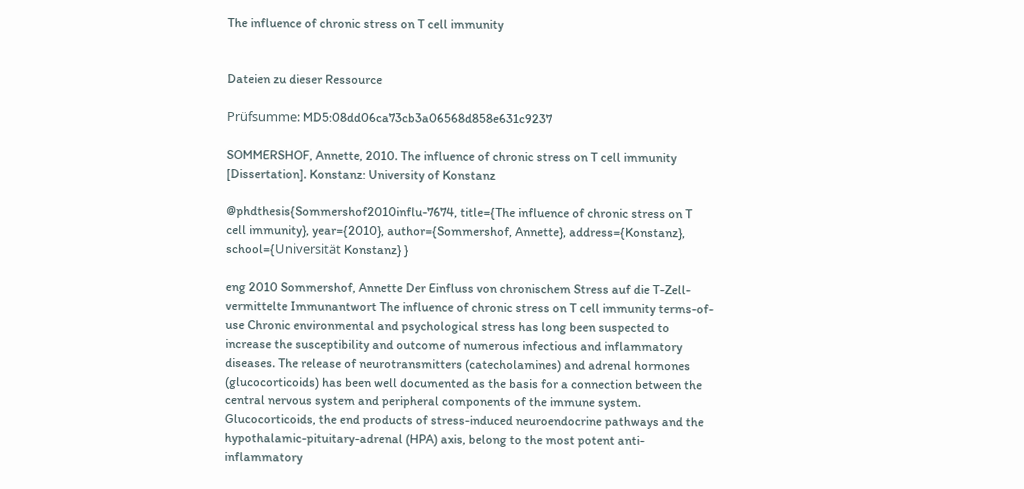The influence of chronic stress on T cell immunity


Dateien zu dieser Ressource

Prüfsumme: MD5:08dd06ca73cb3a06568d858e631c9237

SOMMERSHOF, Annette, 2010. The influence of chronic stress on T cell immunity [Dissertation]. Konstanz: University of Konstanz

@phdthesis{Sommershof2010influ-7674, title={The influence of chronic stress on T cell immunity}, year={2010}, author={Sommershof, Annette}, address={Konstanz}, school={Universität Konstanz} }

eng 2010 Sommershof, Annette Der Einfluss von chronischem Stress auf die T-Zell-vermittelte Immunantwort The influence of chronic stress on T cell immunity terms-of-use Chronic environmental and psychological stress has long been suspected to increase the susceptibility and outcome of numerous infectious and inflammatory diseases. The release of neurotransmitters (catecholamines) and adrenal hormones (glucocorticoids) has been well documented as the basis for a connection between the central nervous system and peripheral components of the immune system. Glucocorticoids, the end products of stress-induced neuroendocrine pathways and the hypothalamic-pituitary-adrenal (HPA) axis, belong to the most potent anti-inflammatory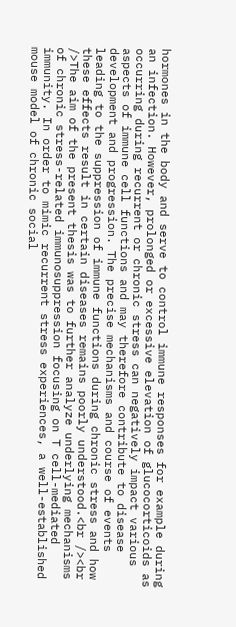hormones in the body and serve to control immune responses for example during an infection. However, prolonged or excessive elevation of glucocorticoids as occurring during recurrent or chronic stress can negatively impact various aspects of immune cell functions and may therefore contribute to disease development and progression. The precise mechanisms and course of events leading to the suppression of immune functions during chronic stress and how these effects result in certain diseases remains poorly understood.<br /><br />The aim of the present thesis was to further analyze underlying mechanisms of chronic stress-related immunosuppression focusing on T cell-mediated immunity. In order to mimic recurrent stress experiences, a well-established mouse model of chronic social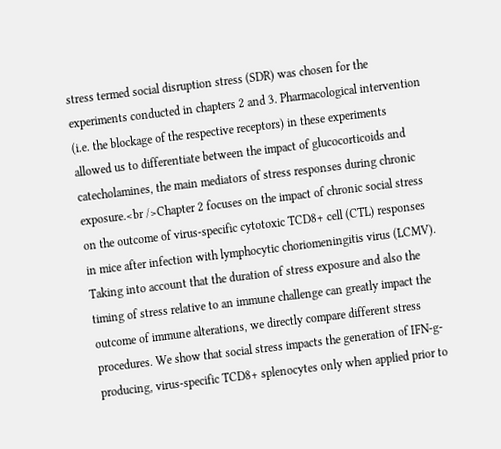stress termed social disruption stress (SDR) was chosen for the experiments conducted in chapters 2 and 3. Pharmacological intervention (i.e. the blockage of the respective receptors) in these experiments allowed us to differentiate between the impact of glucocorticoids and catecholamines, the main mediators of stress responses during chronic exposure.<br />Chapter 2 focuses on the impact of chronic social stress on the outcome of virus-specific cytotoxic TCD8+ cell (CTL) responses in mice after infection with lymphocytic choriomeningitis virus (LCMV). Taking into account that the duration of stress exposure and also the timing of stress relative to an immune challenge can greatly impact the outcome of immune alterations, we directly compare different stress procedures. We show that social stress impacts the generation of IFN-g-producing, virus-specific TCD8+ splenocytes only when applied prior to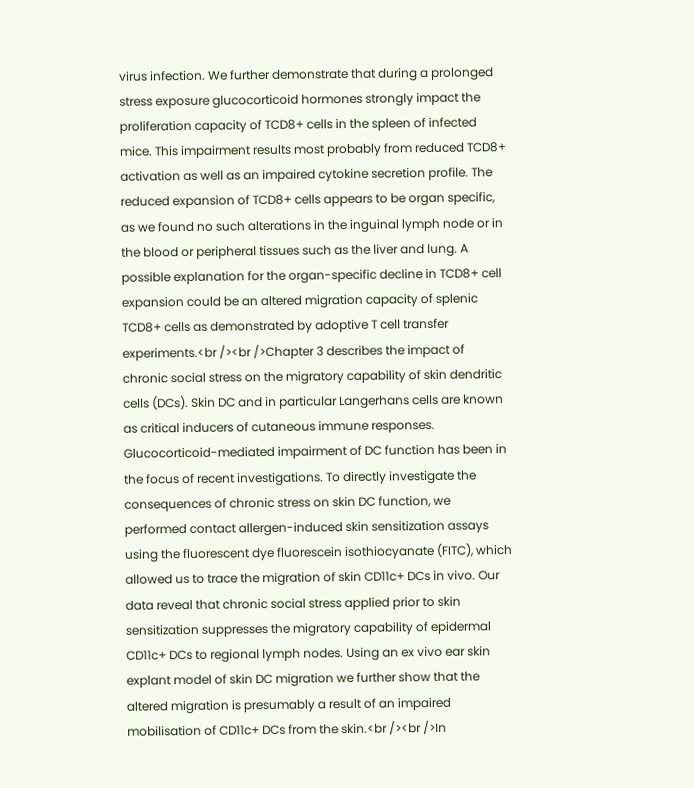virus infection. We further demonstrate that during a prolonged stress exposure glucocorticoid hormones strongly impact the proliferation capacity of TCD8+ cells in the spleen of infected mice. This impairment results most probably from reduced TCD8+ activation as well as an impaired cytokine secretion profile. The reduced expansion of TCD8+ cells appears to be organ specific, as we found no such alterations in the inguinal lymph node or in the blood or peripheral tissues such as the liver and lung. A possible explanation for the organ-specific decline in TCD8+ cell expansion could be an altered migration capacity of splenic TCD8+ cells as demonstrated by adoptive T cell transfer experiments.<br /><br />Chapter 3 describes the impact of chronic social stress on the migratory capability of skin dendritic cells (DCs). Skin DC and in particular Langerhans cells are known as critical inducers of cutaneous immune responses. Glucocorticoid-mediated impairment of DC function has been in the focus of recent investigations. To directly investigate the consequences of chronic stress on skin DC function, we performed contact allergen-induced skin sensitization assays using the fluorescent dye fluorescein isothiocyanate (FITC), which allowed us to trace the migration of skin CD11c+ DCs in vivo. Our data reveal that chronic social stress applied prior to skin sensitization suppresses the migratory capability of epidermal CD11c+ DCs to regional lymph nodes. Using an ex vivo ear skin explant model of skin DC migration we further show that the altered migration is presumably a result of an impaired mobilisation of CD11c+ DCs from the skin.<br /><br />In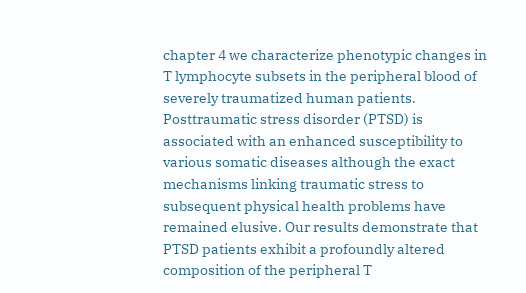chapter 4 we characterize phenotypic changes in T lymphocyte subsets in the peripheral blood of severely traumatized human patients. Posttraumatic stress disorder (PTSD) is associated with an enhanced susceptibility to various somatic diseases although the exact mechanisms linking traumatic stress to subsequent physical health problems have remained elusive. Our results demonstrate that PTSD patients exhibit a profoundly altered composition of the peripheral T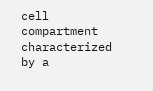cell compartment characterized by a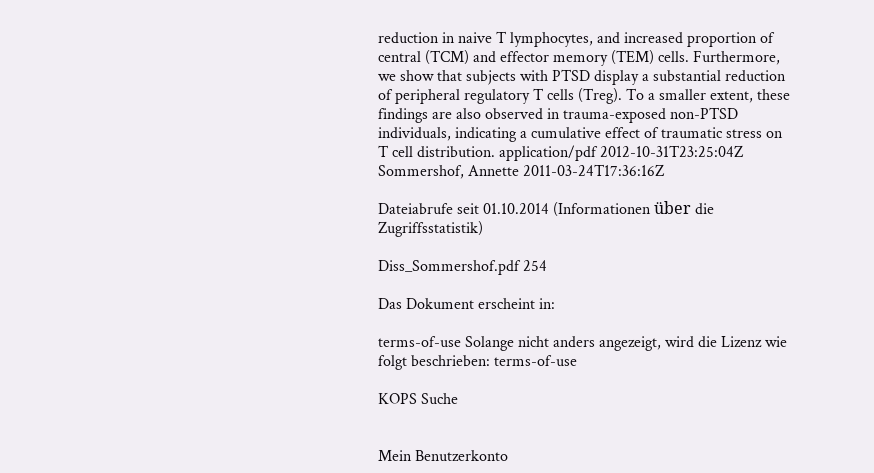reduction in naive T lymphocytes, and increased proportion of central (TCM) and effector memory (TEM) cells. Furthermore, we show that subjects with PTSD display a substantial reduction of peripheral regulatory T cells (Treg). To a smaller extent, these findings are also observed in trauma-exposed non-PTSD individuals, indicating a cumulative effect of traumatic stress on T cell distribution. application/pdf 2012-10-31T23:25:04Z Sommershof, Annette 2011-03-24T17:36:16Z

Dateiabrufe seit 01.10.2014 (Informationen über die Zugriffsstatistik)

Diss_Sommershof.pdf 254

Das Dokument erscheint in:

terms-of-use Solange nicht anders angezeigt, wird die Lizenz wie folgt beschrieben: terms-of-use

KOPS Suche


Mein Benutzerkonto